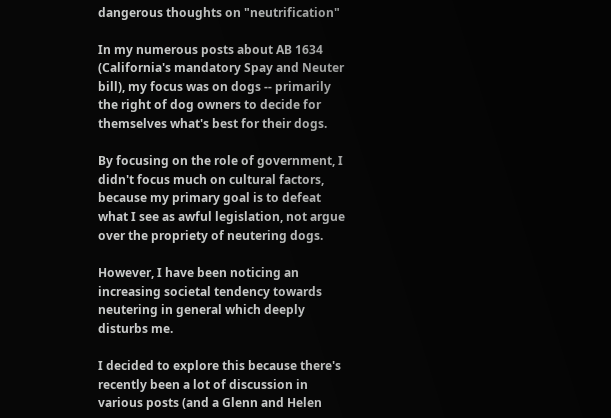dangerous thoughts on "neutrification"

In my numerous posts about AB 1634 (California's mandatory Spay and Neuter bill), my focus was on dogs -- primarily the right of dog owners to decide for themselves what's best for their dogs.

By focusing on the role of government, I didn't focus much on cultural factors, because my primary goal is to defeat what I see as awful legislation, not argue over the propriety of neutering dogs.

However, I have been noticing an increasing societal tendency towards neutering in general which deeply disturbs me.

I decided to explore this because there's recently been a lot of discussion in various posts (and a Glenn and Helen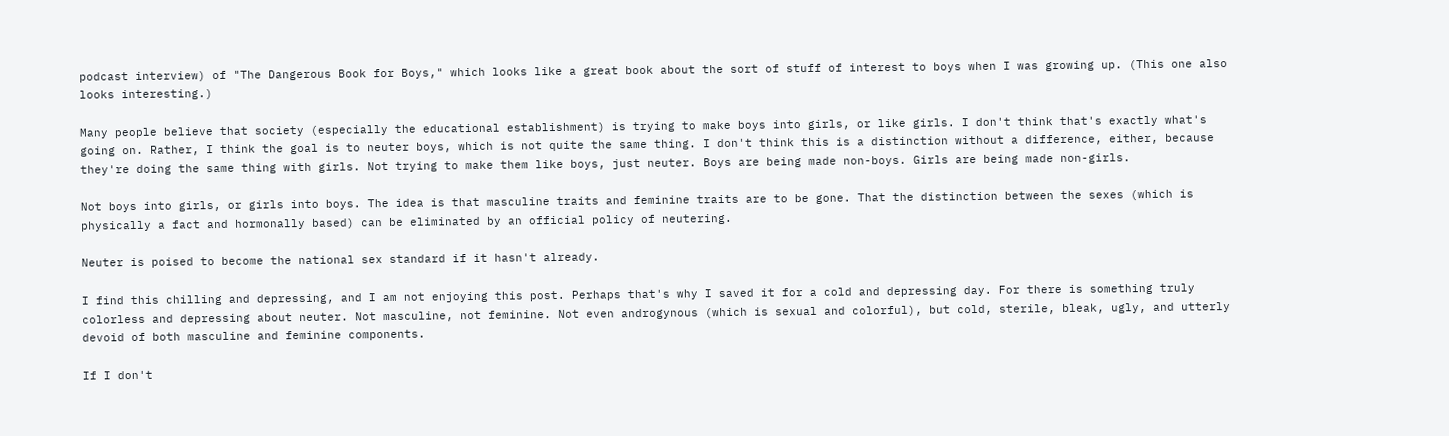podcast interview) of "The Dangerous Book for Boys," which looks like a great book about the sort of stuff of interest to boys when I was growing up. (This one also looks interesting.)

Many people believe that society (especially the educational establishment) is trying to make boys into girls, or like girls. I don't think that's exactly what's going on. Rather, I think the goal is to neuter boys, which is not quite the same thing. I don't think this is a distinction without a difference, either, because they're doing the same thing with girls. Not trying to make them like boys, just neuter. Boys are being made non-boys. Girls are being made non-girls.

Not boys into girls, or girls into boys. The idea is that masculine traits and feminine traits are to be gone. That the distinction between the sexes (which is physically a fact and hormonally based) can be eliminated by an official policy of neutering.

Neuter is poised to become the national sex standard if it hasn't already.

I find this chilling and depressing, and I am not enjoying this post. Perhaps that's why I saved it for a cold and depressing day. For there is something truly colorless and depressing about neuter. Not masculine, not feminine. Not even androgynous (which is sexual and colorful), but cold, sterile, bleak, ugly, and utterly devoid of both masculine and feminine components.

If I don't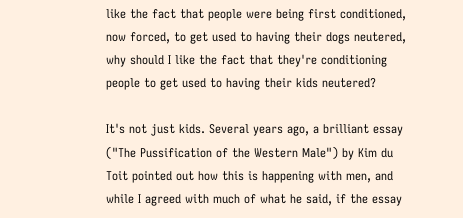like the fact that people were being first conditioned, now forced, to get used to having their dogs neutered, why should I like the fact that they're conditioning people to get used to having their kids neutered?

It's not just kids. Several years ago, a brilliant essay ("The Pussification of the Western Male") by Kim du Toit pointed out how this is happening with men, and while I agreed with much of what he said, if the essay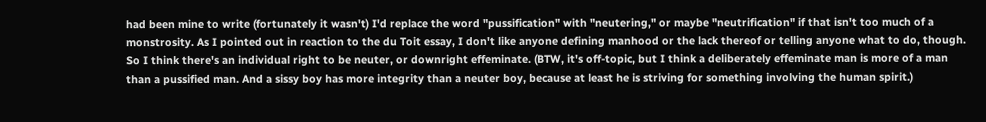had been mine to write (fortunately it wasn't) I'd replace the word "pussification" with "neutering," or maybe "neutrification" if that isn't too much of a monstrosity. As I pointed out in reaction to the du Toit essay, I don't like anyone defining manhood or the lack thereof or telling anyone what to do, though. So I think there's an individual right to be neuter, or downright effeminate. (BTW, it's off-topic, but I think a deliberately effeminate man is more of a man than a pussified man. And a sissy boy has more integrity than a neuter boy, because at least he is striving for something involving the human spirit.)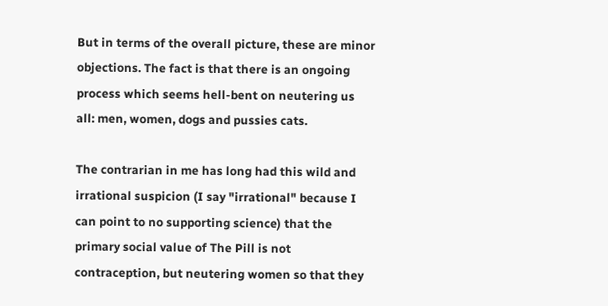But in terms of the overall picture, these are minor objections. The fact is that there is an ongoing process which seems hell-bent on neutering us all: men, women, dogs and pussies cats.

The contrarian in me has long had this wild and irrational suspicion (I say "irrational" because I can point to no supporting science) that the primary social value of The Pill is not contraception, but neutering women so that they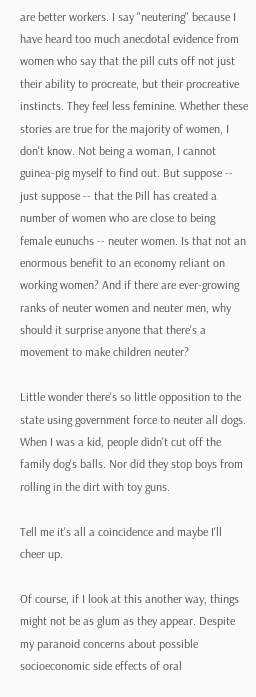are better workers. I say "neutering" because I have heard too much anecdotal evidence from women who say that the pill cuts off not just their ability to procreate, but their procreative instincts. They feel less feminine. Whether these stories are true for the majority of women, I don't know. Not being a woman, I cannot guinea-pig myself to find out. But suppose -- just suppose -- that the Pill has created a number of women who are close to being female eunuchs -- neuter women. Is that not an enormous benefit to an economy reliant on working women? And if there are ever-growing ranks of neuter women and neuter men, why should it surprise anyone that there's a movement to make children neuter?

Little wonder there's so little opposition to the state using government force to neuter all dogs. When I was a kid, people didn't cut off the family dog's balls. Nor did they stop boys from rolling in the dirt with toy guns.

Tell me it's all a coincidence and maybe I'll cheer up.

Of course, if I look at this another way, things might not be as glum as they appear. Despite my paranoid concerns about possible socioeconomic side effects of oral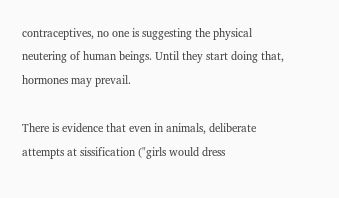contraceptives, no one is suggesting the physical neutering of human beings. Until they start doing that, hormones may prevail.

There is evidence that even in animals, deliberate attempts at sissification ("girls would dress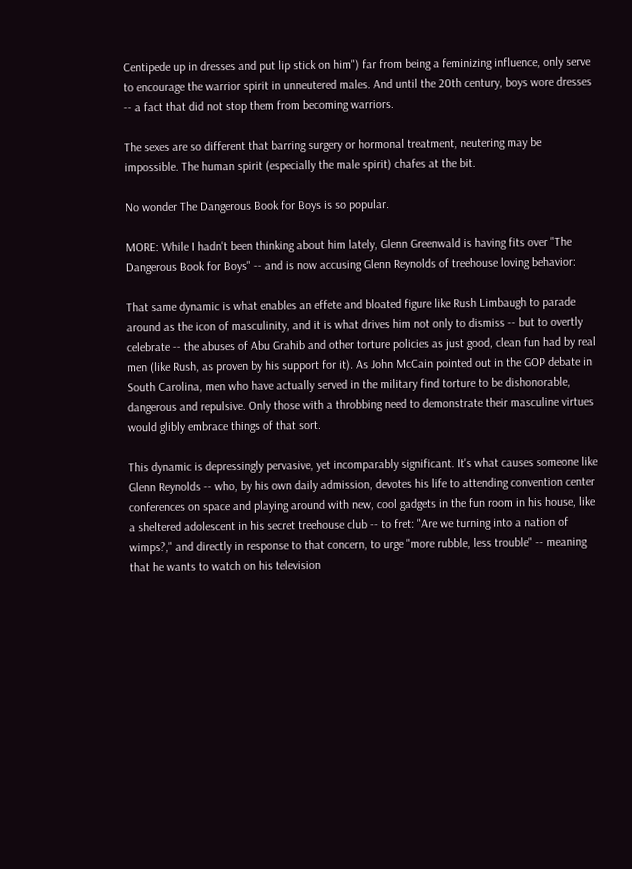Centipede up in dresses and put lip stick on him") far from being a feminizing influence, only serve to encourage the warrior spirit in unneutered males. And until the 20th century, boys wore dresses -- a fact that did not stop them from becoming warriors.

The sexes are so different that barring surgery or hormonal treatment, neutering may be impossible. The human spirit (especially the male spirit) chafes at the bit.

No wonder The Dangerous Book for Boys is so popular.

MORE: While I hadn't been thinking about him lately, Glenn Greenwald is having fits over "The Dangerous Book for Boys" -- and is now accusing Glenn Reynolds of treehouse loving behavior:

That same dynamic is what enables an effete and bloated figure like Rush Limbaugh to parade around as the icon of masculinity, and it is what drives him not only to dismiss -- but to overtly celebrate -- the abuses of Abu Grahib and other torture policies as just good, clean fun had by real men (like Rush, as proven by his support for it). As John McCain pointed out in the GOP debate in South Carolina, men who have actually served in the military find torture to be dishonorable, dangerous and repulsive. Only those with a throbbing need to demonstrate their masculine virtues would glibly embrace things of that sort.

This dynamic is depressingly pervasive, yet incomparably significant. It's what causes someone like Glenn Reynolds -- who, by his own daily admission, devotes his life to attending convention center conferences on space and playing around with new, cool gadgets in the fun room in his house, like a sheltered adolescent in his secret treehouse club -- to fret: "Are we turning into a nation of wimps?," and directly in response to that concern, to urge "more rubble, less trouble" -- meaning that he wants to watch on his television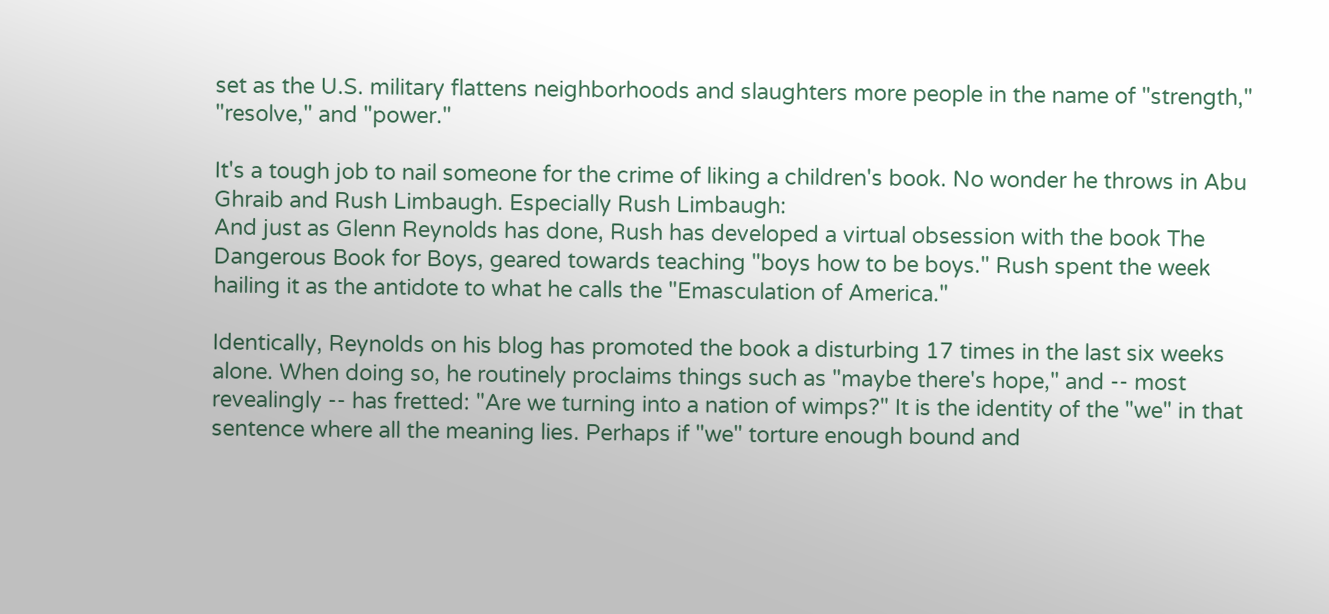set as the U.S. military flattens neighborhoods and slaughters more people in the name of "strength," "resolve," and "power."

It's a tough job to nail someone for the crime of liking a children's book. No wonder he throws in Abu Ghraib and Rush Limbaugh. Especially Rush Limbaugh:
And just as Glenn Reynolds has done, Rush has developed a virtual obsession with the book The Dangerous Book for Boys, geared towards teaching "boys how to be boys." Rush spent the week hailing it as the antidote to what he calls the "Emasculation of America."

Identically, Reynolds on his blog has promoted the book a disturbing 17 times in the last six weeks alone. When doing so, he routinely proclaims things such as "maybe there's hope," and -- most revealingly -- has fretted: "Are we turning into a nation of wimps?" It is the identity of the "we" in that sentence where all the meaning lies. Perhaps if "we" torture enough bound and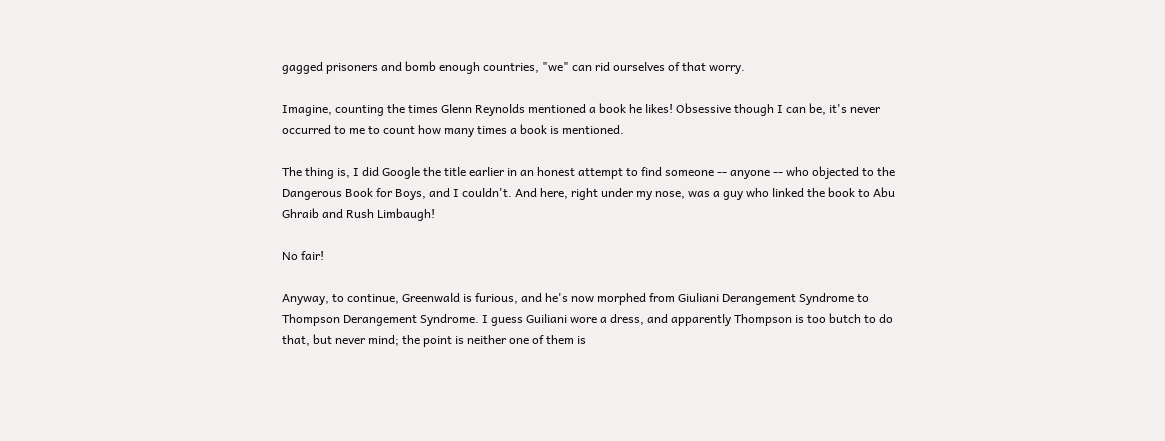gagged prisoners and bomb enough countries, "we" can rid ourselves of that worry.

Imagine, counting the times Glenn Reynolds mentioned a book he likes! Obsessive though I can be, it's never occurred to me to count how many times a book is mentioned.

The thing is, I did Google the title earlier in an honest attempt to find someone -- anyone -- who objected to the Dangerous Book for Boys, and I couldn't. And here, right under my nose, was a guy who linked the book to Abu Ghraib and Rush Limbaugh!

No fair!

Anyway, to continue, Greenwald is furious, and he's now morphed from Giuliani Derangement Syndrome to Thompson Derangement Syndrome. I guess Guiliani wore a dress, and apparently Thompson is too butch to do that, but never mind; the point is neither one of them is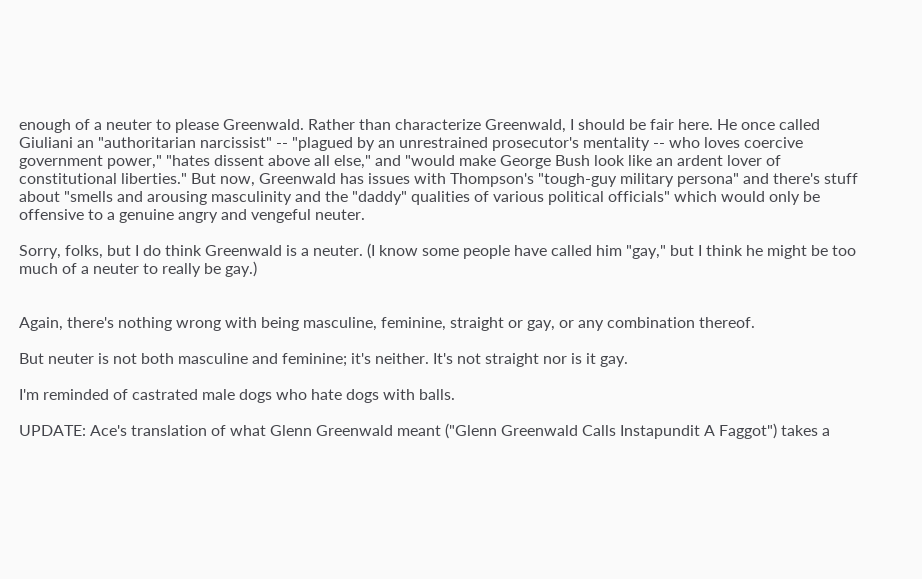enough of a neuter to please Greenwald. Rather than characterize Greenwald, I should be fair here. He once called Giuliani an "authoritarian narcissist" -- "plagued by an unrestrained prosecutor's mentality -- who loves coercive government power," "hates dissent above all else," and "would make George Bush look like an ardent lover of constitutional liberties." But now, Greenwald has issues with Thompson's "tough-guy military persona" and there's stuff about "smells and arousing masculinity and the "daddy" qualities of various political officials" which would only be offensive to a genuine angry and vengeful neuter.

Sorry, folks, but I do think Greenwald is a neuter. (I know some people have called him "gay," but I think he might be too much of a neuter to really be gay.)


Again, there's nothing wrong with being masculine, feminine, straight or gay, or any combination thereof.

But neuter is not both masculine and feminine; it's neither. It's not straight nor is it gay.

I'm reminded of castrated male dogs who hate dogs with balls.

UPDATE: Ace's translation of what Glenn Greenwald meant ("Glenn Greenwald Calls Instapundit A Faggot") takes a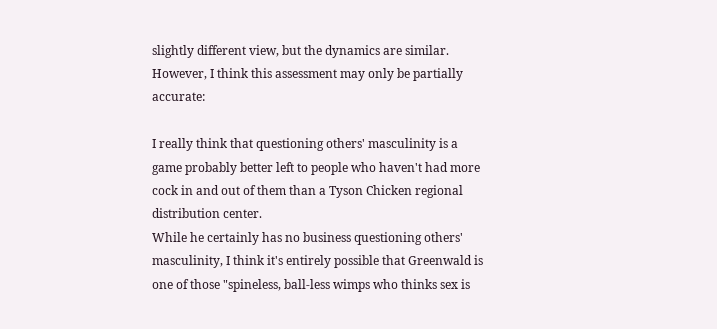slightly different view, but the dynamics are similar. However, I think this assessment may only be partially accurate:

I really think that questioning others' masculinity is a game probably better left to people who haven't had more cock in and out of them than a Tyson Chicken regional distribution center.
While he certainly has no business questioning others' masculinity, I think it's entirely possible that Greenwald is one of those "spineless, ball-less wimps who thinks sex is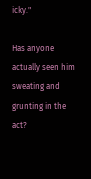icky."

Has anyone actually seen him sweating and grunting in the act?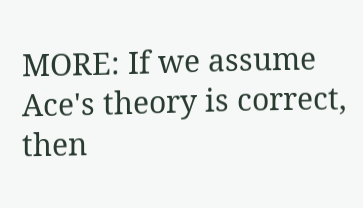MORE: If we assume Ace's theory is correct, then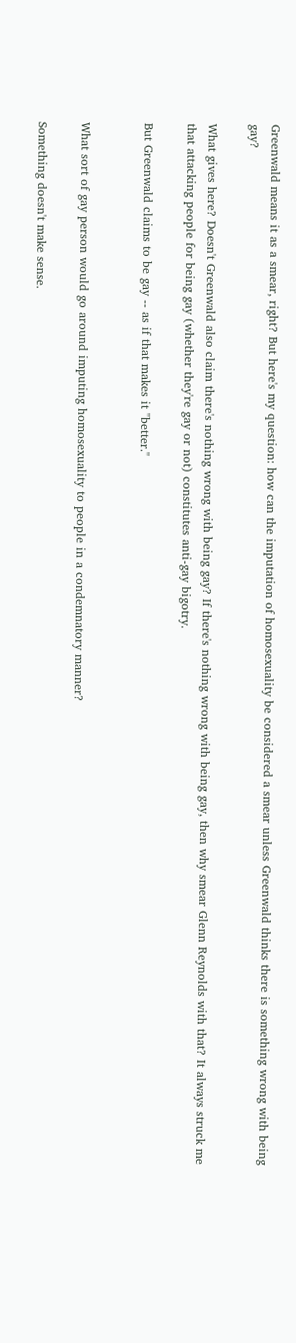Greenwald means it as a smear, right? But here's my question: how can the imputation of homosexuality be considered a smear unless Greenwald thinks there is something wrong with being gay?

What gives here? Doesn't Greenwald also claim there's nothing wrong with being gay? If there's nothing wrong with being gay, then why smear Glenn Reynolds with that? It always struck me that attacking people for being gay (whether they're gay or not) constitutes anti-gay bigotry.

But Greenwald claims to be gay -- as if that makes it "better."


What sort of gay person would go around imputing homosexuality to people in a condemnatory manner?

Something doesn't make sense.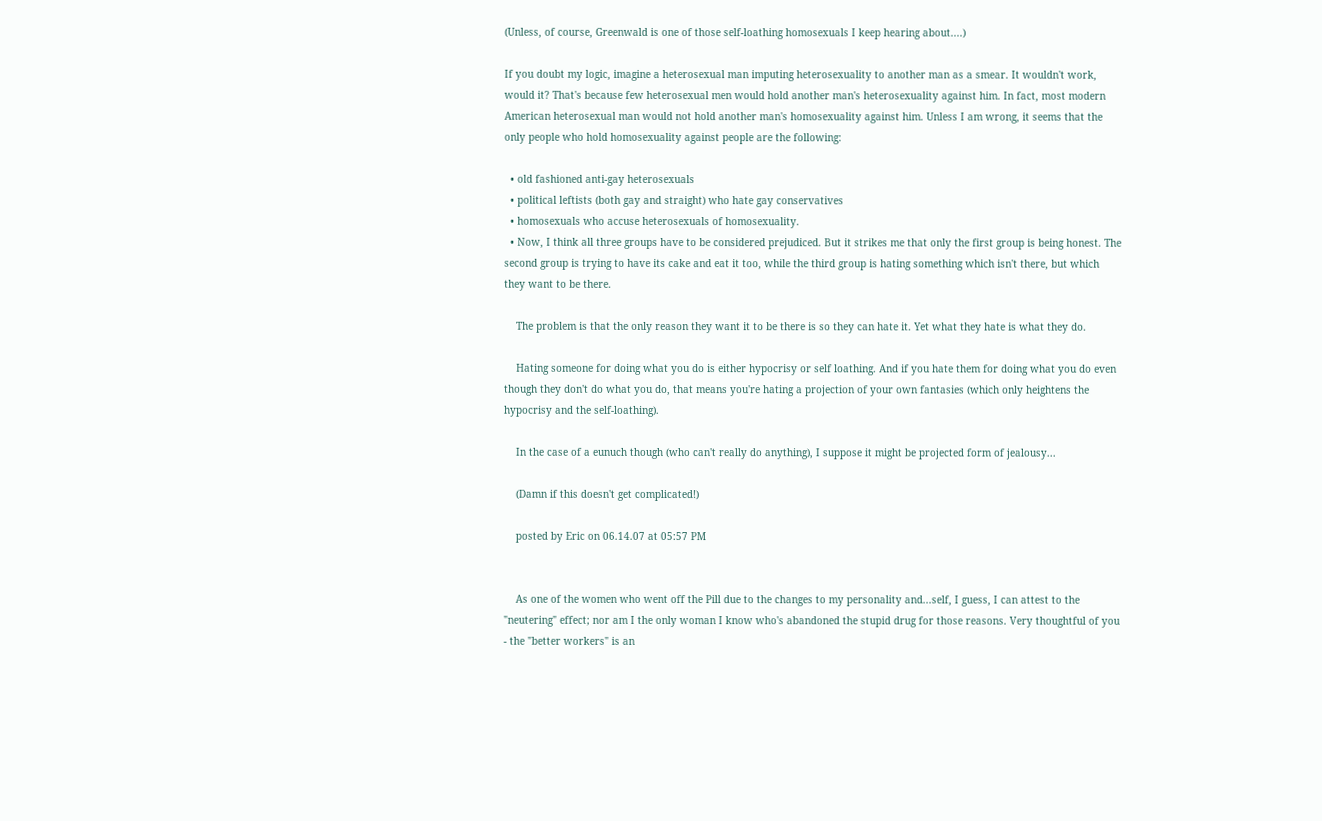(Unless, of course, Greenwald is one of those self-loathing homosexuals I keep hearing about....)

If you doubt my logic, imagine a heterosexual man imputing heterosexuality to another man as a smear. It wouldn't work, would it? That's because few heterosexual men would hold another man's heterosexuality against him. In fact, most modern American heterosexual man would not hold another man's homosexuality against him. Unless I am wrong, it seems that the only people who hold homosexuality against people are the following:

  • old fashioned anti-gay heterosexuals
  • political leftists (both gay and straight) who hate gay conservatives
  • homosexuals who accuse heterosexuals of homosexuality.
  • Now, I think all three groups have to be considered prejudiced. But it strikes me that only the first group is being honest. The second group is trying to have its cake and eat it too, while the third group is hating something which isn't there, but which they want to be there.

    The problem is that the only reason they want it to be there is so they can hate it. Yet what they hate is what they do.

    Hating someone for doing what you do is either hypocrisy or self loathing. And if you hate them for doing what you do even though they don't do what you do, that means you're hating a projection of your own fantasies (which only heightens the hypocrisy and the self-loathing).

    In the case of a eunuch though (who can't really do anything), I suppose it might be projected form of jealousy...

    (Damn if this doesn't get complicated!)

    posted by Eric on 06.14.07 at 05:57 PM


    As one of the women who went off the Pill due to the changes to my personality and...self, I guess, I can attest to the "neutering" effect; nor am I the only woman I know who's abandoned the stupid drug for those reasons. Very thoughtful of you - the "better workers" is an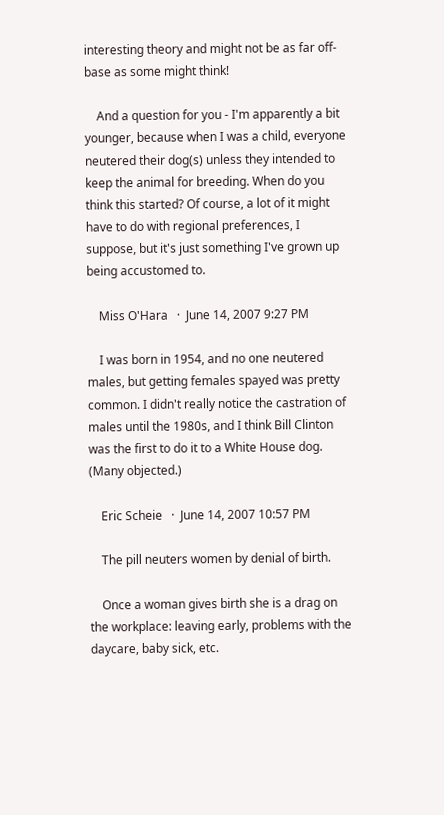interesting theory and might not be as far off-base as some might think!

    And a question for you - I'm apparently a bit younger, because when I was a child, everyone neutered their dog(s) unless they intended to keep the animal for breeding. When do you think this started? Of course, a lot of it might have to do with regional preferences, I suppose, but it's just something I've grown up being accustomed to.

    Miss O'Hara   ·  June 14, 2007 9:27 PM

    I was born in 1954, and no one neutered males, but getting females spayed was pretty common. I didn't really notice the castration of males until the 1980s, and I think Bill Clinton was the first to do it to a White House dog. (Many objected.)

    Eric Scheie   ·  June 14, 2007 10:57 PM

    The pill neuters women by denial of birth.

    Once a woman gives birth she is a drag on the workplace: leaving early, problems with the daycare, baby sick, etc.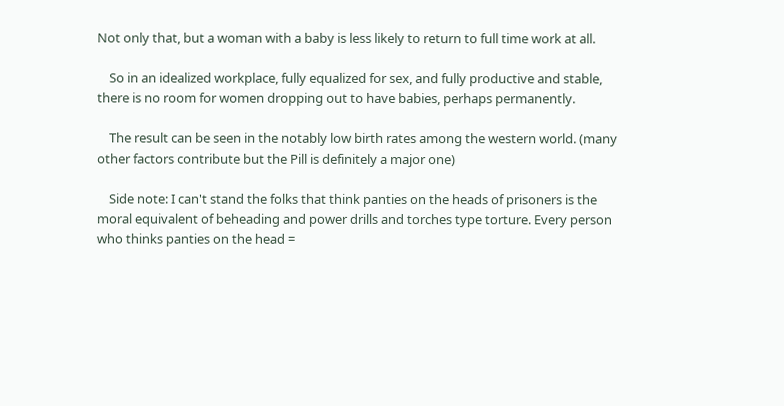Not only that, but a woman with a baby is less likely to return to full time work at all.

    So in an idealized workplace, fully equalized for sex, and fully productive and stable, there is no room for women dropping out to have babies, perhaps permanently.

    The result can be seen in the notably low birth rates among the western world. (many other factors contribute but the Pill is definitely a major one)

    Side note: I can't stand the folks that think panties on the heads of prisoners is the moral equivalent of beheading and power drills and torches type torture. Every person who thinks panties on the head =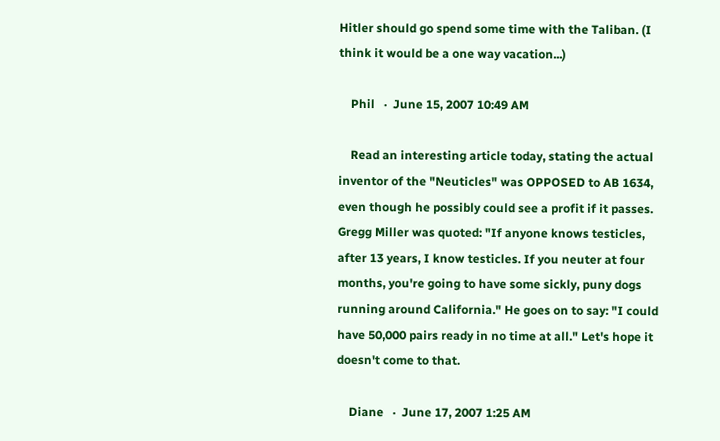Hitler should go spend some time with the Taliban. (I think it would be a one way vacation...)

    Phil   ·  June 15, 2007 10:49 AM

    Read an interesting article today, stating the actual inventor of the "Neuticles" was OPPOSED to AB 1634, even though he possibly could see a profit if it passes. Gregg Miller was quoted: "If anyone knows testicles, after 13 years, I know testicles. If you neuter at four months, you're going to have some sickly, puny dogs running around California." He goes on to say: "I could have 50,000 pairs ready in no time at all." Let's hope it doesn't come to that.

    Diane   ·  June 17, 2007 1:25 AM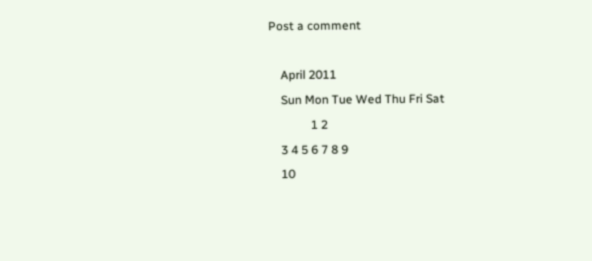Post a comment

    April 2011
    Sun Mon Tue Wed Thu Fri Sat
              1 2
    3 4 5 6 7 8 9
    10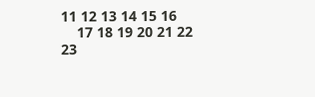11 12 13 14 15 16
    17 18 19 20 21 22 23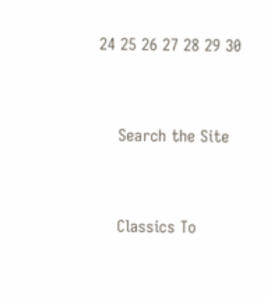24 25 26 27 28 29 30


    Search the Site


    Classics To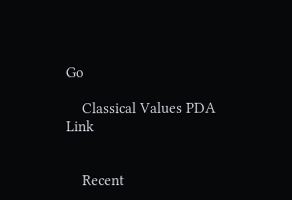Go

    Classical Values PDA Link


    Recent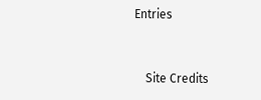Entries


    Site Credits